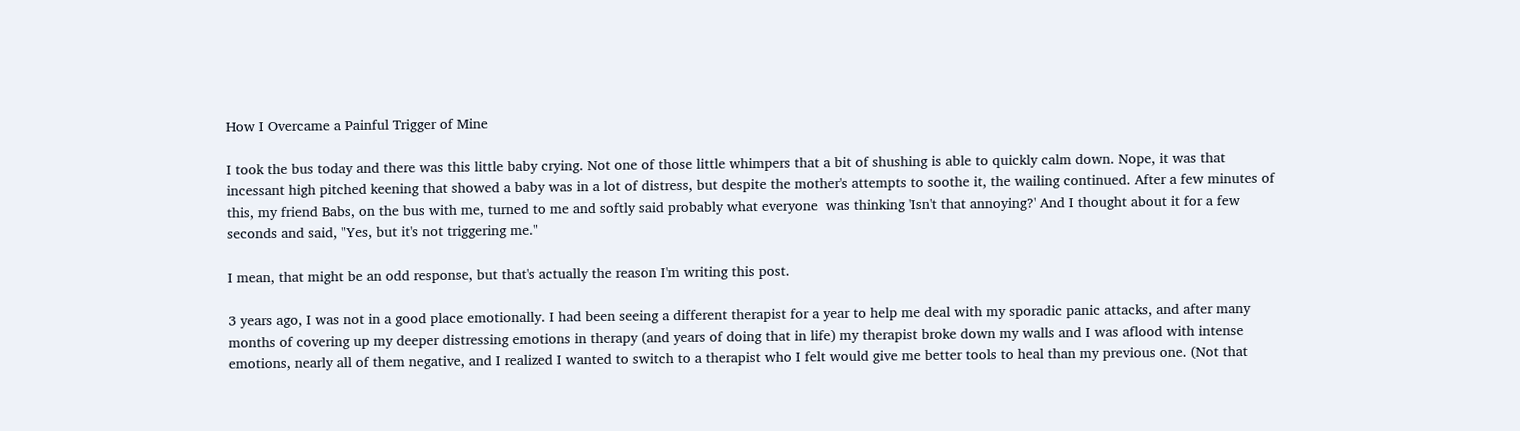How I Overcame a Painful Trigger of Mine

I took the bus today and there was this little baby crying. Not one of those little whimpers that a bit of shushing is able to quickly calm down. Nope, it was that incessant high pitched keening that showed a baby was in a lot of distress, but despite the mother's attempts to soothe it, the wailing continued. After a few minutes of this, my friend Babs, on the bus with me, turned to me and softly said probably what everyone  was thinking 'Isn't that annoying?' And I thought about it for a few seconds and said, "Yes, but it's not triggering me."

I mean, that might be an odd response, but that's actually the reason I'm writing this post.

3 years ago, I was not in a good place emotionally. I had been seeing a different therapist for a year to help me deal with my sporadic panic attacks, and after many months of covering up my deeper distressing emotions in therapy (and years of doing that in life) my therapist broke down my walls and I was aflood with intense emotions, nearly all of them negative, and I realized I wanted to switch to a therapist who I felt would give me better tools to heal than my previous one. (Not that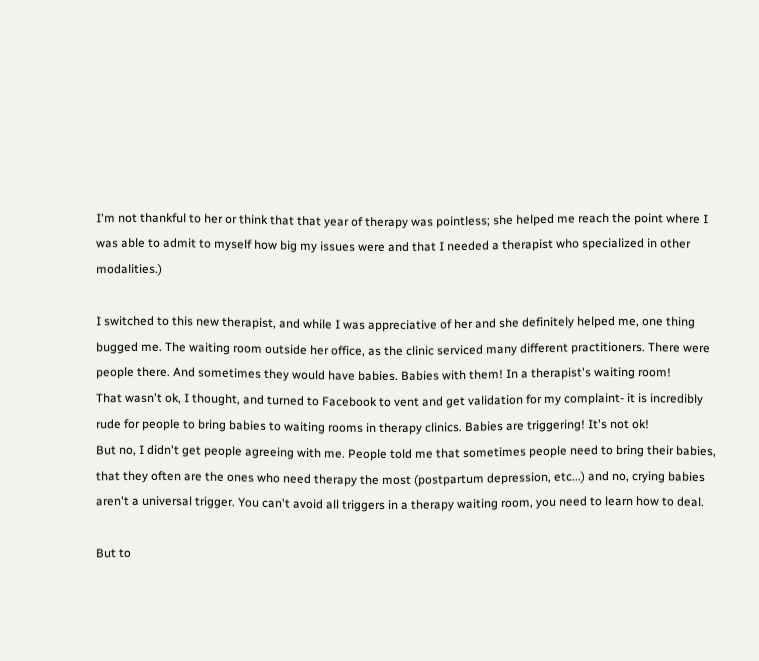I'm not thankful to her or think that that year of therapy was pointless; she helped me reach the point where I was able to admit to myself how big my issues were and that I needed a therapist who specialized in other modalities.)

I switched to this new therapist, and while I was appreciative of her and she definitely helped me, one thing bugged me. The waiting room outside her office, as the clinic serviced many different practitioners. There were people there. And sometimes they would have babies. Babies with them! In a therapist's waiting room!
That wasn't ok, I thought, and turned to Facebook to vent and get validation for my complaint- it is incredibly rude for people to bring babies to waiting rooms in therapy clinics. Babies are triggering! It's not ok!
But no, I didn't get people agreeing with me. People told me that sometimes people need to bring their babies, that they often are the ones who need therapy the most (postpartum depression, etc...) and no, crying babies aren't a universal trigger. You can't avoid all triggers in a therapy waiting room, you need to learn how to deal.

But to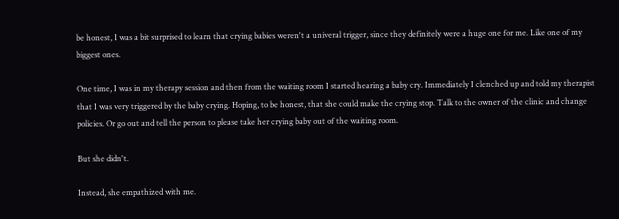be honest, I was a bit surprised to learn that crying babies weren't a univeral trigger, since they definitely were a huge one for me. Like one of my biggest ones.

One time, I was in my therapy session and then from the waiting room I started hearing a baby cry. Immediately I clenched up and told my therapist that I was very triggered by the baby crying. Hoping, to be honest, that she could make the crying stop. Talk to the owner of the clinic and change policies. Or go out and tell the person to please take her crying baby out of the waiting room.

But she didn't.

Instead, she empathized with me.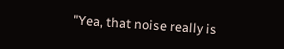"Yea, that noise really is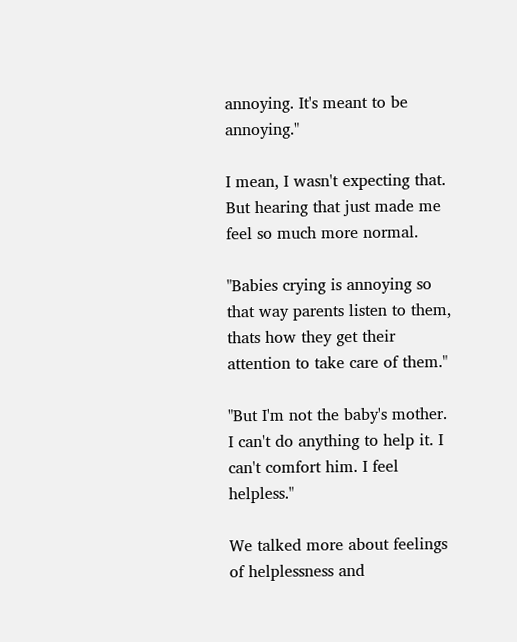annoying. It's meant to be annoying."

I mean, I wasn't expecting that. But hearing that just made me feel so much more normal.

"Babies crying is annoying so that way parents listen to them, thats how they get their attention to take care of them."

"But I'm not the baby's mother. I can't do anything to help it. I can't comfort him. I feel helpless."

We talked more about feelings of helplessness and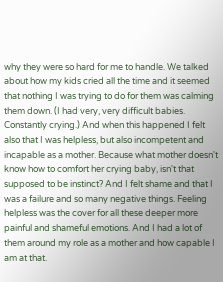why they were so hard for me to handle. We talked about how my kids cried all the time and it seemed that nothing I was trying to do for them was calming them down. (I had very, very difficult babies. Constantly crying.) And when this happened I felt also that I was helpless, but also incompetent and incapable as a mother. Because what mother doesn't know how to comfort her crying baby, isn't that supposed to be instinct? And I felt shame and that I was a failure and so many negative things. Feeling helpless was the cover for all these deeper more painful and shameful emotions. And I had a lot of them around my role as a mother and how capable I am at that.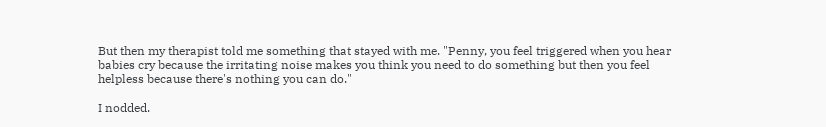But then my therapist told me something that stayed with me. "Penny, you feel triggered when you hear babies cry because the irritating noise makes you think you need to do something but then you feel helpless because there's nothing you can do."

I nodded.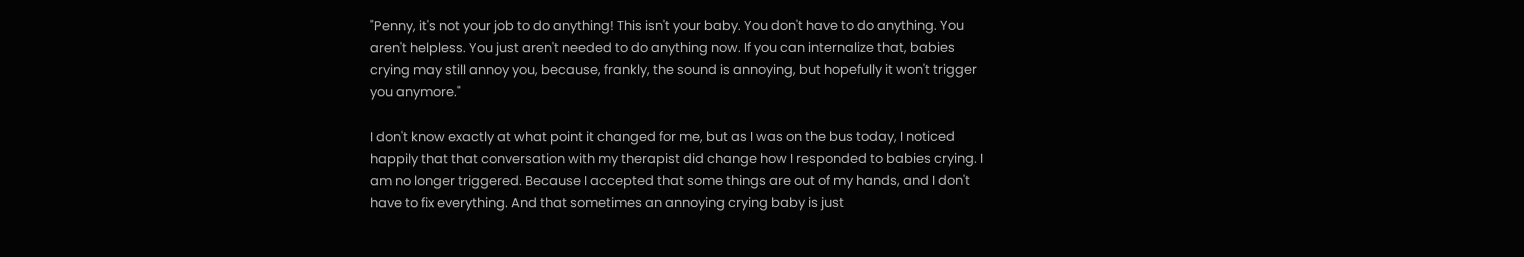"Penny, it's not your job to do anything! This isn't your baby. You don't have to do anything. You aren't helpless. You just aren't needed to do anything now. If you can internalize that, babies crying may still annoy you, because, frankly, the sound is annoying, but hopefully it won't trigger you anymore."

I don't know exactly at what point it changed for me, but as I was on the bus today, I noticed happily that that conversation with my therapist did change how I responded to babies crying. I am no longer triggered. Because I accepted that some things are out of my hands, and I don't have to fix everything. And that sometimes an annoying crying baby is just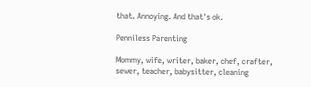that. Annoying. And that's ok.

Penniless Parenting

Mommy, wife, writer, baker, chef, crafter, sewer, teacher, babysitter, cleaning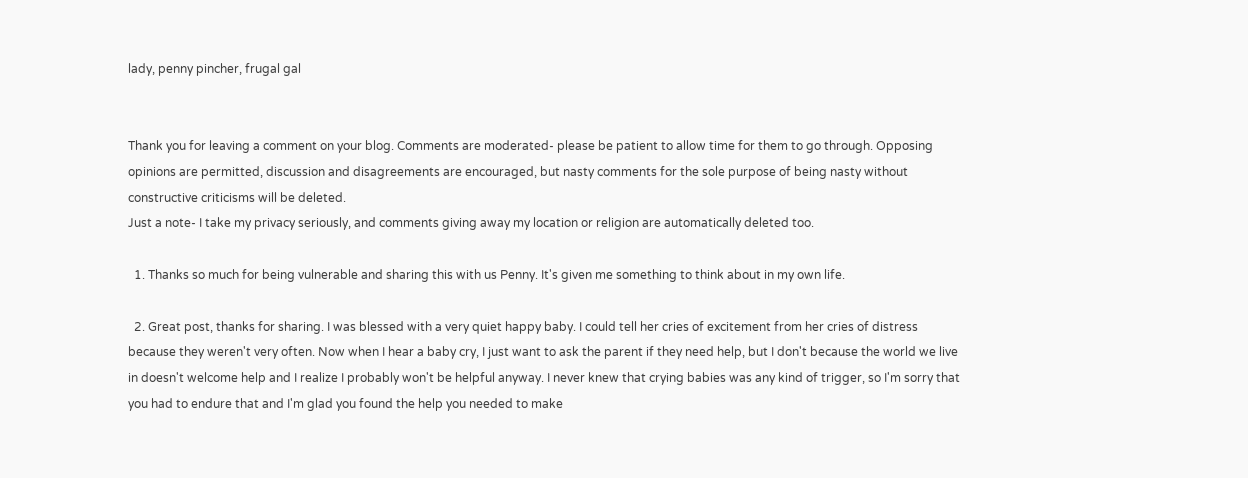lady, penny pincher, frugal gal


Thank you for leaving a comment on your blog. Comments are moderated- please be patient to allow time for them to go through. Opposing opinions are permitted, discussion and disagreements are encouraged, but nasty comments for the sole purpose of being nasty without constructive criticisms will be deleted.
Just a note- I take my privacy seriously, and comments giving away my location or religion are automatically deleted too.

  1. Thanks so much for being vulnerable and sharing this with us Penny. It's given me something to think about in my own life.

  2. Great post, thanks for sharing. I was blessed with a very quiet happy baby. I could tell her cries of excitement from her cries of distress because they weren't very often. Now when I hear a baby cry, I just want to ask the parent if they need help, but I don't because the world we live in doesn't welcome help and I realize I probably won't be helpful anyway. I never knew that crying babies was any kind of trigger, so I'm sorry that you had to endure that and I'm glad you found the help you needed to make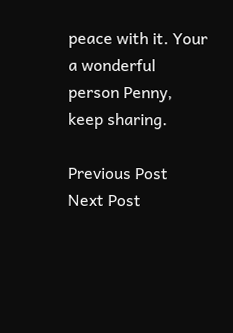peace with it. Your a wonderful person Penny, keep sharing.

Previous Post Next Post